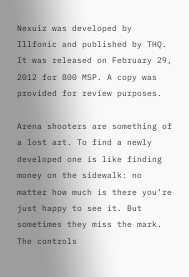Nexuiz was developed by Illfonic and published by THQ. It was released on February 29, 2012 for 800 MSP. A copy was provided for review purposes.

Arena shooters are something of a lost art. To find a newly developed one is like finding money on the sidewalk: no matter how much is there you’re just happy to see it. But sometimes they miss the mark. The controls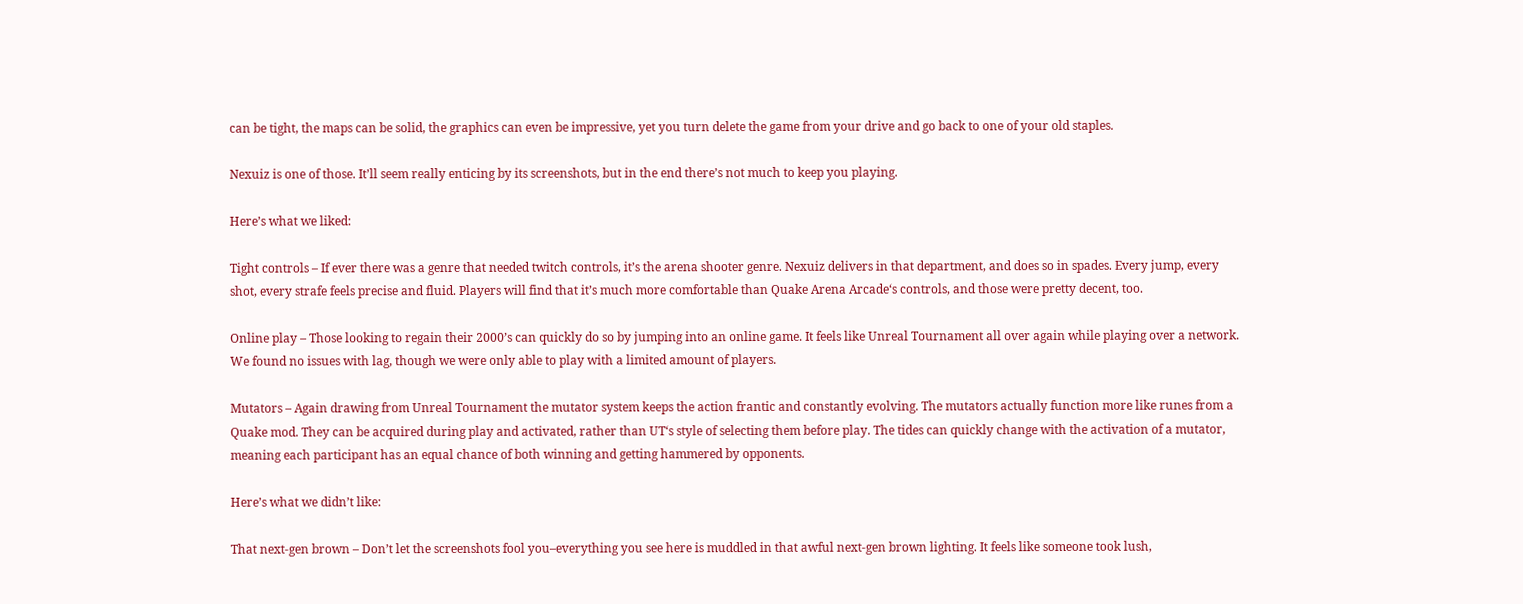can be tight, the maps can be solid, the graphics can even be impressive, yet you turn delete the game from your drive and go back to one of your old staples.

Nexuiz is one of those. It’ll seem really enticing by its screenshots, but in the end there’s not much to keep you playing.

Here’s what we liked:

Tight controls – If ever there was a genre that needed twitch controls, it’s the arena shooter genre. Nexuiz delivers in that department, and does so in spades. Every jump, every shot, every strafe feels precise and fluid. Players will find that it’s much more comfortable than Quake Arena Arcade‘s controls, and those were pretty decent, too.

Online play – Those looking to regain their 2000’s can quickly do so by jumping into an online game. It feels like Unreal Tournament all over again while playing over a network. We found no issues with lag, though we were only able to play with a limited amount of players.

Mutators – Again drawing from Unreal Tournament the mutator system keeps the action frantic and constantly evolving. The mutators actually function more like runes from a Quake mod. They can be acquired during play and activated, rather than UT‘s style of selecting them before play. The tides can quickly change with the activation of a mutator, meaning each participant has an equal chance of both winning and getting hammered by opponents.

Here’s what we didn’t like:

That next-gen brown – Don’t let the screenshots fool you–everything you see here is muddled in that awful next-gen brown lighting. It feels like someone took lush,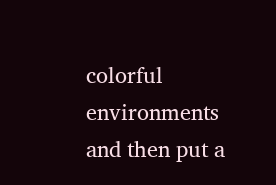colorful environments and then put a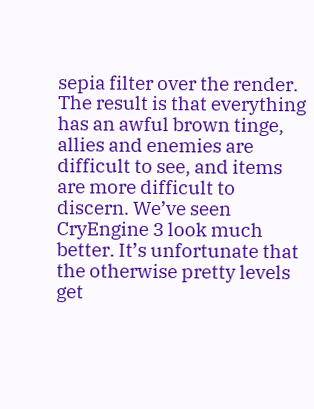sepia filter over the render. The result is that everything has an awful brown tinge, allies and enemies are difficult to see, and items are more difficult to discern. We’ve seen CryEngine 3 look much better. It’s unfortunate that the otherwise pretty levels get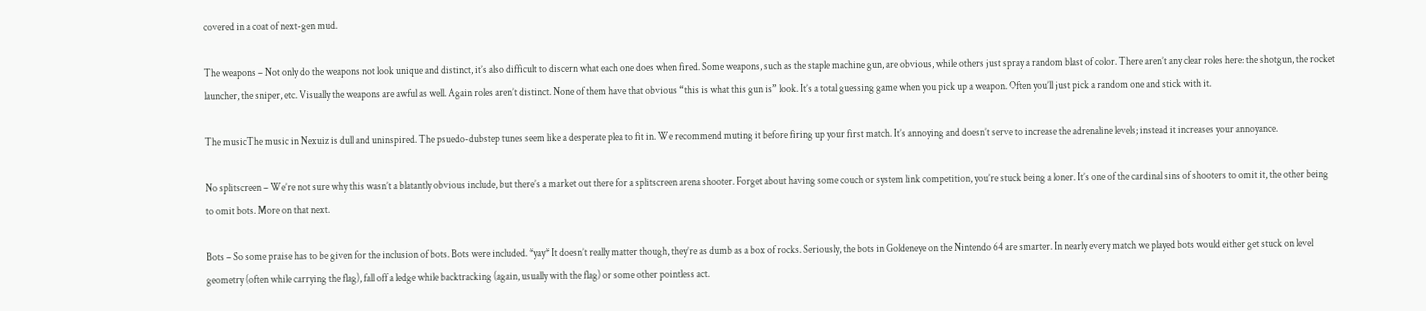covered in a coat of next-gen mud.

The weapons – Not only do the weapons not look unique and distinct, it’s also difficult to discern what each one does when fired. Some weapons, such as the staple machine gun, are obvious, while others just spray a random blast of color. There aren’t any clear roles here: the shotgun, the rocket launcher, the sniper, etc. Visually the weapons are awful as well. Again roles aren’t distinct. None of them have that obvious “this is what this gun is” look. It’s a total guessing game when you pick up a weapon. Often you’ll just pick a random one and stick with it.

The musicThe music in Nexuiz is dull and uninspired. The psuedo-dubstep tunes seem like a desperate plea to fit in. We recommend muting it before firing up your first match. It’s annoying and doesn’t serve to increase the adrenaline levels; instead it increases your annoyance.

No splitscreen – We’re not sure why this wasn’t a blatantly obvious include, but there’s a market out there for a splitscreen arena shooter. Forget about having some couch or system link competition, you’re stuck being a loner. It’s one of the cardinal sins of shooters to omit it, the other being to omit bots. More on that next.

Bots – So some praise has to be given for the inclusion of bots. Bots were included. *yay* It doesn’t really matter though, they’re as dumb as a box of rocks. Seriously, the bots in Goldeneye on the Nintendo 64 are smarter. In nearly every match we played bots would either get stuck on level geometry (often while carrying the flag), fall off a ledge while backtracking (again, usually with the flag) or some other pointless act.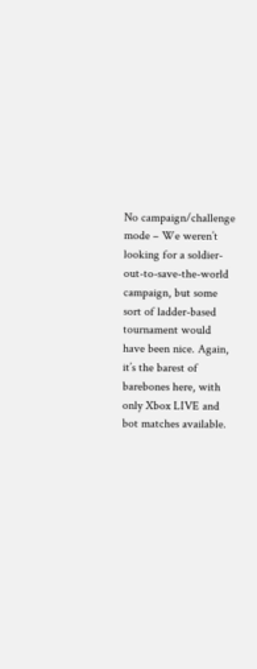No campaign/challenge mode – We weren’t looking for a soldier-out-to-save-the-world campaign, but some sort of ladder-based tournament would have been nice. Again, it’s the barest of barebones here, with only Xbox LIVE and bot matches available.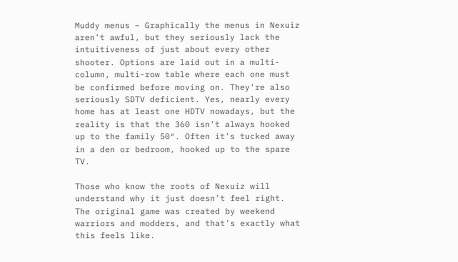Muddy menus – Graphically the menus in Nexuiz aren’t awful, but they seriously lack the intuitiveness of just about every other shooter. Options are laid out in a multi-column, multi-row table where each one must be confirmed before moving on. They’re also seriously SDTV deficient. Yes, nearly every home has at least one HDTV nowadays, but the reality is that the 360 isn’t always hooked up to the family 50″. Often it’s tucked away in a den or bedroom, hooked up to the spare TV.

Those who know the roots of Nexuiz will understand why it just doesn’t feel right. The original game was created by weekend warriors and modders, and that’s exactly what this feels like.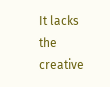It lacks the creative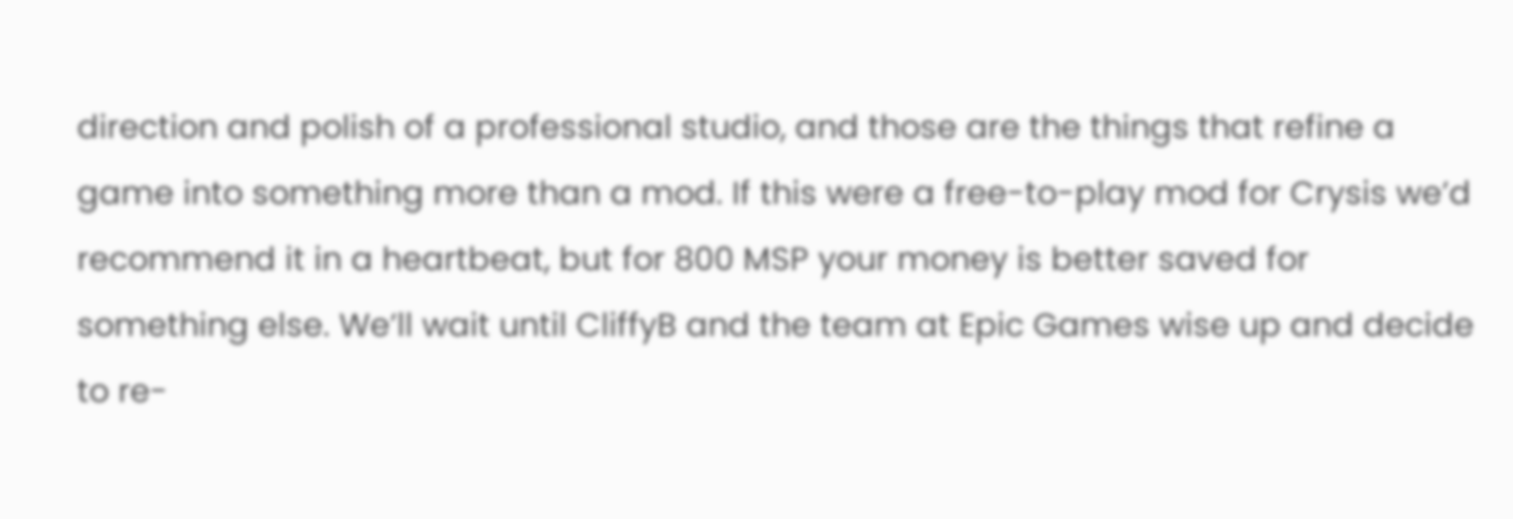direction and polish of a professional studio, and those are the things that refine a game into something more than a mod. If this were a free-to-play mod for Crysis we’d recommend it in a heartbeat, but for 800 MSP your money is better saved for something else. We’ll wait until CliffyB and the team at Epic Games wise up and decide to re-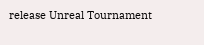release Unreal Tournament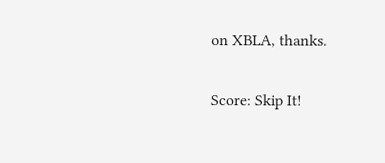on XBLA, thanks.

Score: Skip It!